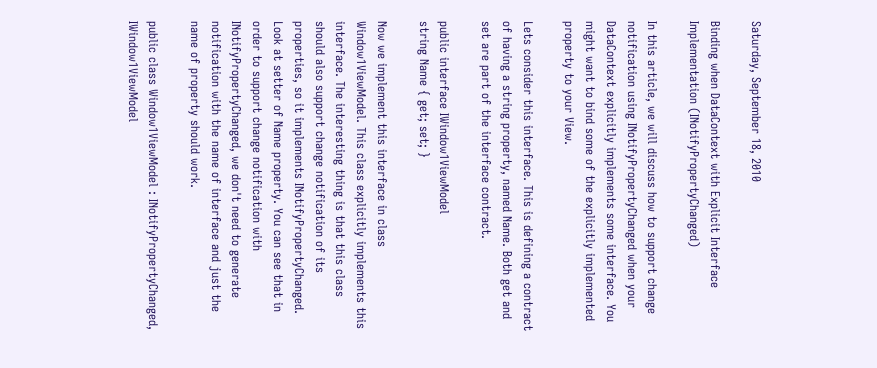Saturday, September 18, 2010

Binding when DataContext with Explicit Interface Implementation (INotifyPropertyChanged)

In this article, we will discuss how to support change notification using INotifyPropertyChanged when your DataContext explicitly implements some interface. You might want to bind some of the explicitly implemented property to your View.

Lets consider this interface. This is defining a contract of having a string property, named Name. Both get and set are part of the interface contract.

public interface IWindow1ViewModel
string Name { get; set; }

Now we implement this interface in class Window1ViewModel. This class explicitly implements this interface. The interesting thing is that this class should also support change notification of its properties, so it implements INotifyPropertyChanged. Look at setter of Name property. You can see that in order to support change notification with INotifyPropertyChanged, we don't need to generate notification with the name of interface and just the name of property should work.

public class Window1ViewModel : INotifyPropertyChanged, IWindow1ViewModel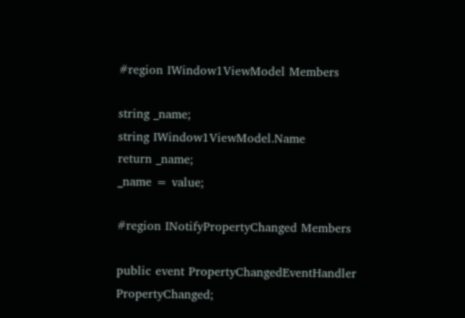#region IWindow1ViewModel Members

string _name;
string IWindow1ViewModel.Name
return _name;
_name = value;

#region INotifyPropertyChanged Members

public event PropertyChangedEventHandler PropertyChanged;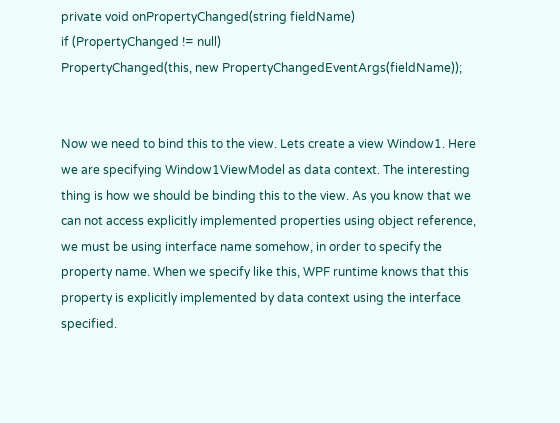private void onPropertyChanged(string fieldName)
if (PropertyChanged != null)
PropertyChanged(this, new PropertyChangedEventArgs(fieldName));


Now we need to bind this to the view. Lets create a view Window1. Here we are specifying Window1ViewModel as data context. The interesting thing is how we should be binding this to the view. As you know that we can not access explicitly implemented properties using object reference, we must be using interface name somehow, in order to specify the property name. When we specify like this, WPF runtime knows that this property is explicitly implemented by data context using the interface specified.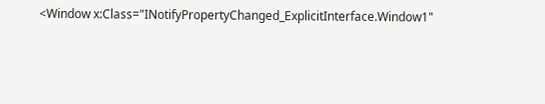<Window x:Class="INotifyPropertyChanged_ExplicitInterface.Window1"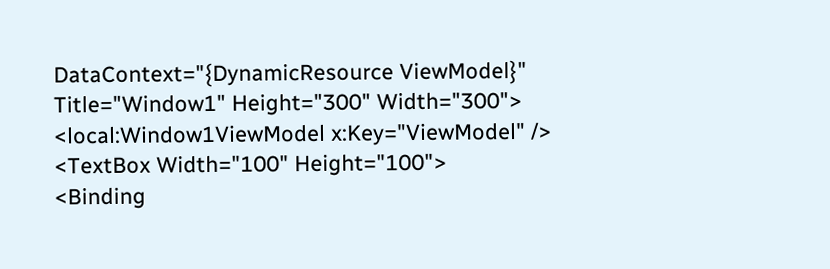DataContext="{DynamicResource ViewModel}"
Title="Window1" Height="300" Width="300">
<local:Window1ViewModel x:Key="ViewModel" />
<TextBox Width="100" Height="100">
<Binding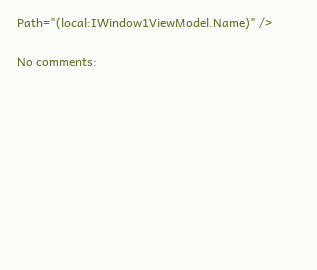Path="(local:IWindow1ViewModel.Name)" />

No comments: